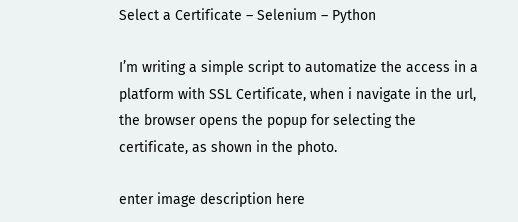Select a Certificate – Selenium – Python

I’m writing a simple script to automatize the access in a platform with SSL Certificate, when i navigate in the url, the browser opens the popup for selecting the certificate, as shown in the photo.

enter image description here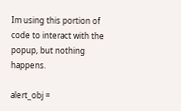Im using this portion of code to interact with the popup, but nothing happens.

alert_obj =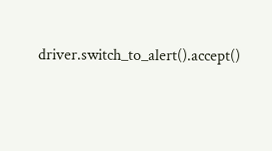driver.switch_to_alert().accept()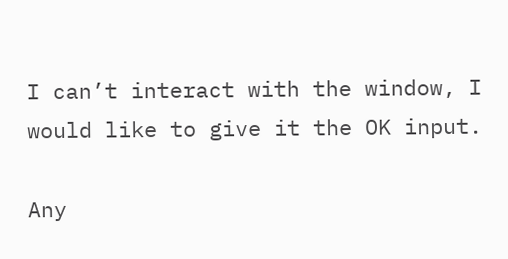I can’t interact with the window, I would like to give it the OK input.

Any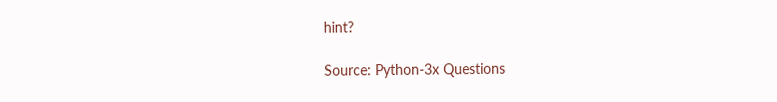hint?

Source: Python-3x Questions